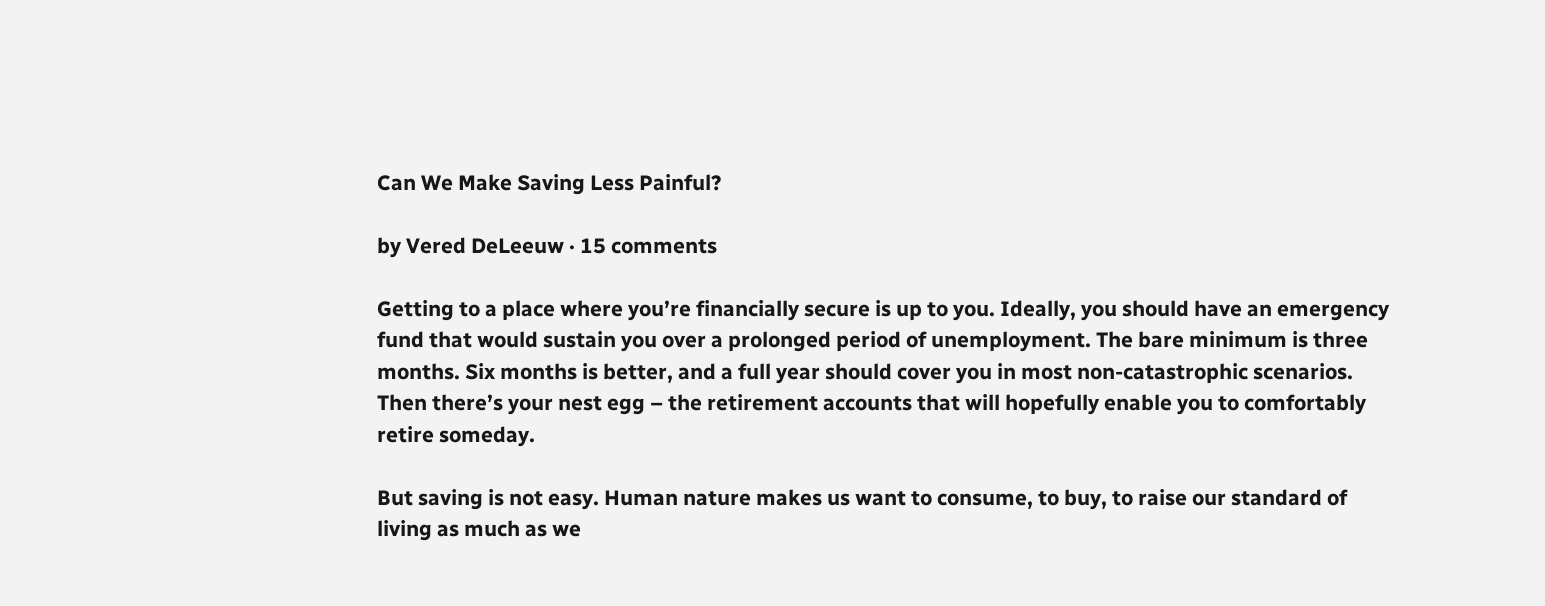Can We Make Saving Less Painful?

by Vered DeLeeuw · 15 comments

Getting to a place where you’re financially secure is up to you. Ideally, you should have an emergency fund that would sustain you over a prolonged period of unemployment. The bare minimum is three months. Six months is better, and a full year should cover you in most non-catastrophic scenarios. Then there’s your nest egg – the retirement accounts that will hopefully enable you to comfortably retire someday.

But saving is not easy. Human nature makes us want to consume, to buy, to raise our standard of living as much as we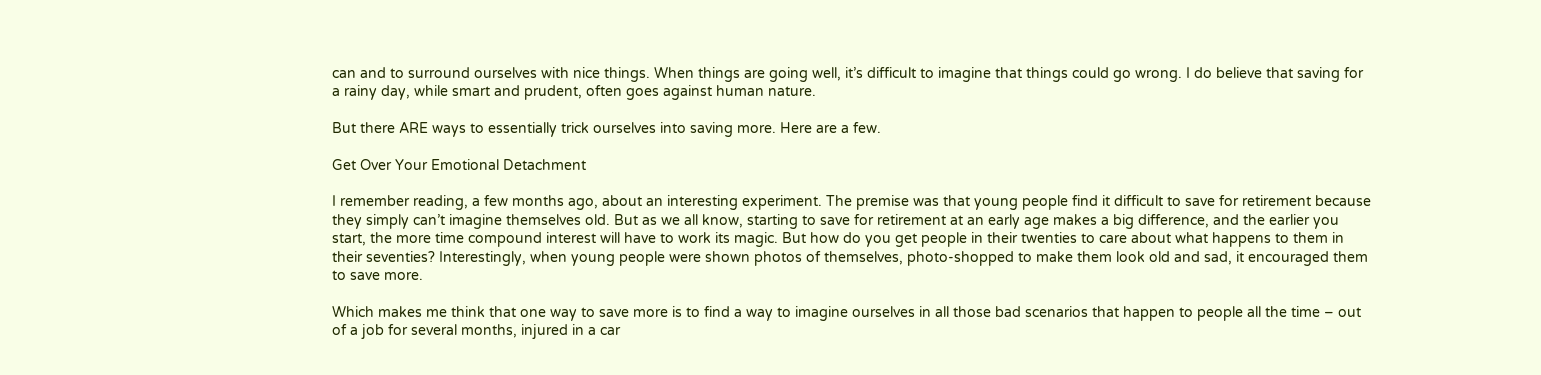can and to surround ourselves with nice things. When things are going well, it’s difficult to imagine that things could go wrong. I do believe that saving for a rainy day, while smart and prudent, often goes against human nature.

But there ARE ways to essentially trick ourselves into saving more. Here are a few.

Get Over Your Emotional Detachment

I remember reading, a few months ago, about an interesting experiment. The premise was that young people find it difficult to save for retirement because they simply can’t imagine themselves old. But as we all know, starting to save for retirement at an early age makes a big difference, and the earlier you start, the more time compound interest will have to work its magic. But how do you get people in their twenties to care about what happens to them in their seventies? Interestingly, when young people were shown photos of themselves, photo-shopped to make them look old and sad, it encouraged them to save more.

Which makes me think that one way to save more is to find a way to imagine ourselves in all those bad scenarios that happen to people all the time – out of a job for several months, injured in a car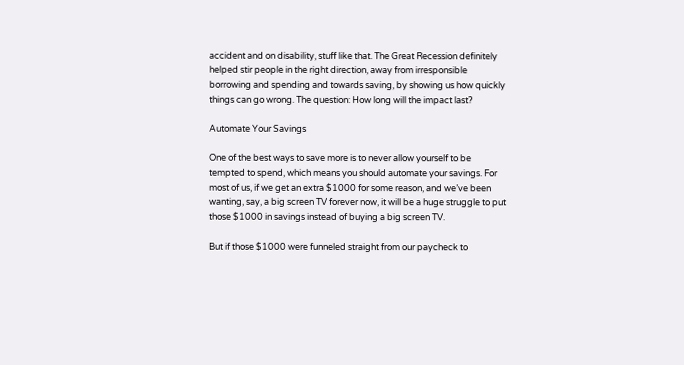accident and on disability, stuff like that. The Great Recession definitely helped stir people in the right direction, away from irresponsible borrowing and spending and towards saving, by showing us how quickly things can go wrong. The question: How long will the impact last?

Automate Your Savings

One of the best ways to save more is to never allow yourself to be tempted to spend, which means you should automate your savings. For most of us, if we get an extra $1000 for some reason, and we’ve been wanting, say, a big screen TV forever now, it will be a huge struggle to put those $1000 in savings instead of buying a big screen TV.

But if those $1000 were funneled straight from our paycheck to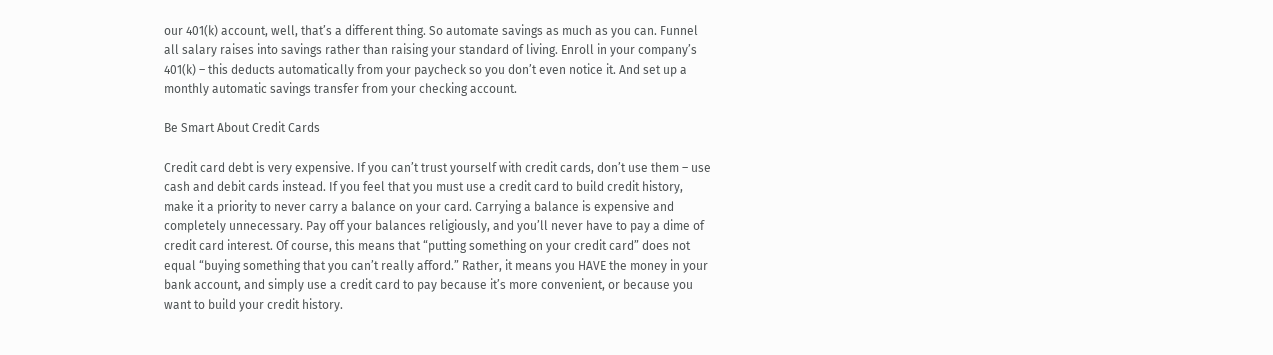our 401(k) account, well, that’s a different thing. So automate savings as much as you can. Funnel all salary raises into savings rather than raising your standard of living. Enroll in your company’s 401(k) – this deducts automatically from your paycheck so you don’t even notice it. And set up a monthly automatic savings transfer from your checking account.

Be Smart About Credit Cards

Credit card debt is very expensive. If you can’t trust yourself with credit cards, don’t use them – use cash and debit cards instead. If you feel that you must use a credit card to build credit history, make it a priority to never carry a balance on your card. Carrying a balance is expensive and completely unnecessary. Pay off your balances religiously, and you’ll never have to pay a dime of credit card interest. Of course, this means that “putting something on your credit card” does not equal “buying something that you can’t really afford.” Rather, it means you HAVE the money in your bank account, and simply use a credit card to pay because it’s more convenient, or because you want to build your credit history.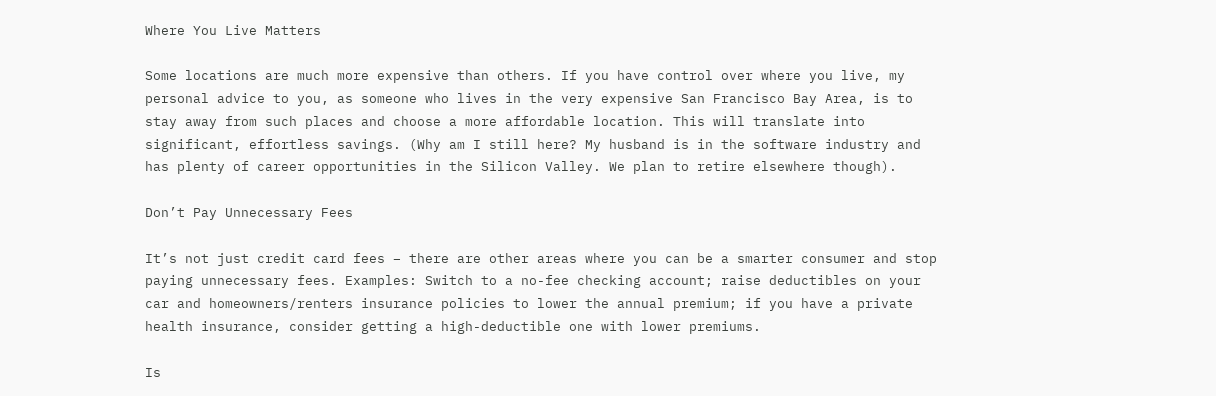Where You Live Matters

Some locations are much more expensive than others. If you have control over where you live, my personal advice to you, as someone who lives in the very expensive San Francisco Bay Area, is to stay away from such places and choose a more affordable location. This will translate into significant, effortless savings. (Why am I still here? My husband is in the software industry and has plenty of career opportunities in the Silicon Valley. We plan to retire elsewhere though).

Don’t Pay Unnecessary Fees

It’s not just credit card fees – there are other areas where you can be a smarter consumer and stop paying unnecessary fees. Examples: Switch to a no-fee checking account; raise deductibles on your car and homeowners/renters insurance policies to lower the annual premium; if you have a private health insurance, consider getting a high-deductible one with lower premiums.

Is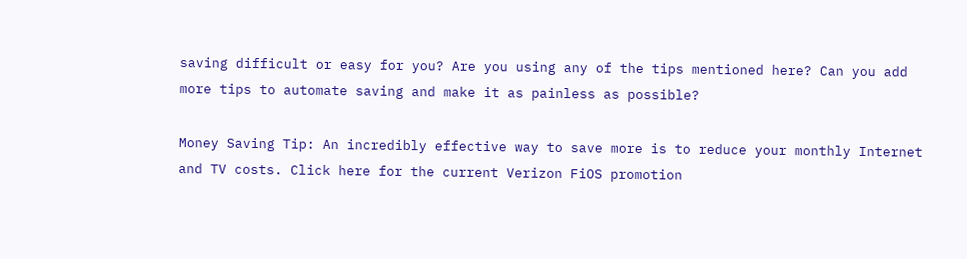saving difficult or easy for you? Are you using any of the tips mentioned here? Can you add more tips to automate saving and make it as painless as possible?

Money Saving Tip: An incredibly effective way to save more is to reduce your monthly Internet and TV costs. Click here for the current Verizon FiOS promotion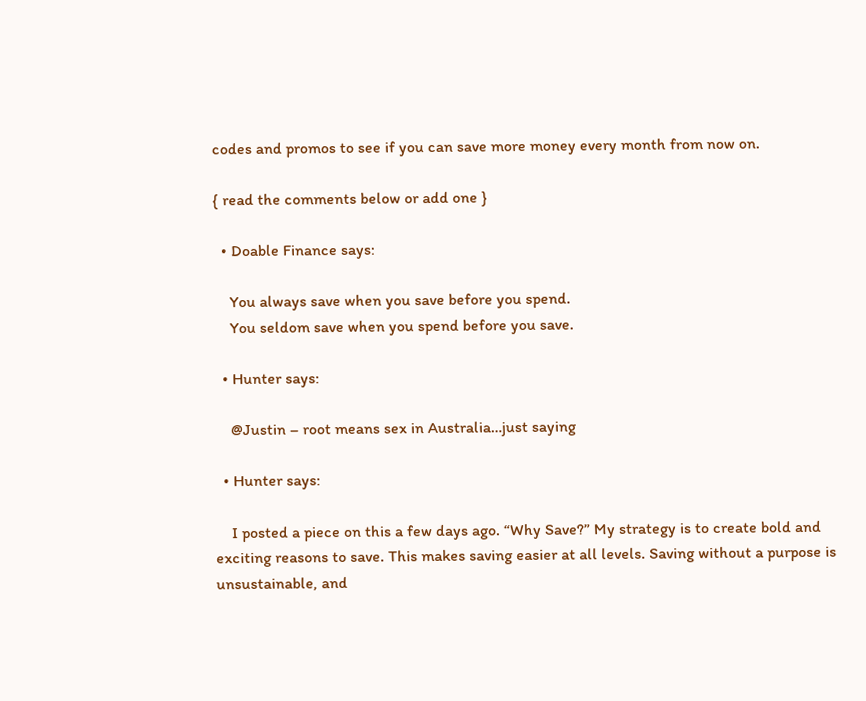codes and promos to see if you can save more money every month from now on.

{ read the comments below or add one }

  • Doable Finance says:

    You always save when you save before you spend.
    You seldom save when you spend before you save.

  • Hunter says:

    @Justin – root means sex in Australia…just saying

  • Hunter says:

    I posted a piece on this a few days ago. “Why Save?” My strategy is to create bold and exciting reasons to save. This makes saving easier at all levels. Saving without a purpose is unsustainable, and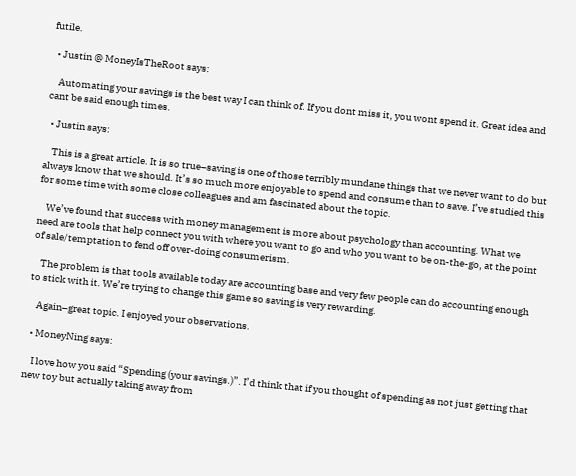futile.

  • Justin @ MoneyIsTheRoot says:

    Automating your savings is the best way I can think of. If you dont miss it, you wont spend it. Great idea and cant be said enough times.

  • Justin says:

    This is a great article. It is so true–saving is one of those terribly mundane things that we never want to do but always know that we should. It’s so much more enjoyable to spend and consume than to save. I’ve studied this for some time with some close colleagues and am fascinated about the topic.

    We’ve found that success with money management is more about psychology than accounting. What we need are tools that help connect you with where you want to go and who you want to be on-the-go, at the point of sale/temptation to fend off over-doing consumerism.

    The problem is that tools available today are accounting base and very few people can do accounting enough to stick with it. We’re trying to change this game so saving is very rewarding.

    Again–great topic. I enjoyed your observations.

  • MoneyNing says:

    I love how you said “Spending (your savings.)”. I’d think that if you thought of spending as not just getting that new toy but actually taking away from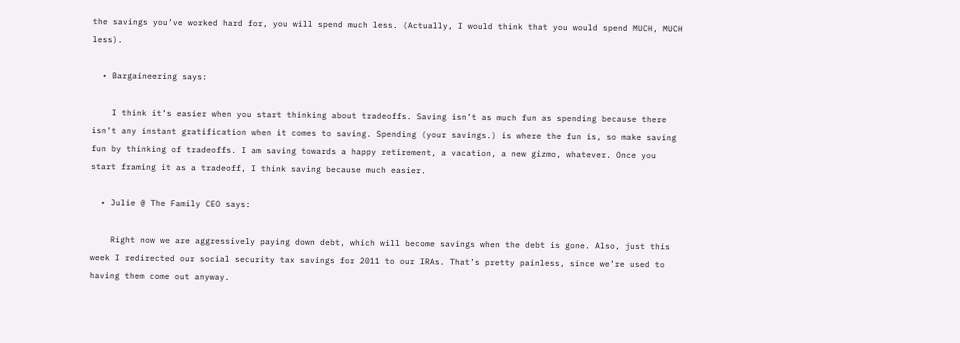the savings you’ve worked hard for, you will spend much less. (Actually, I would think that you would spend MUCH, MUCH less).

  • Bargaineering says:

    I think it’s easier when you start thinking about tradeoffs. Saving isn’t as much fun as spending because there isn’t any instant gratification when it comes to saving. Spending (your savings.) is where the fun is, so make saving fun by thinking of tradeoffs. I am saving towards a happy retirement, a vacation, a new gizmo, whatever. Once you start framing it as a tradeoff, I think saving because much easier.

  • Julie @ The Family CEO says:

    Right now we are aggressively paying down debt, which will become savings when the debt is gone. Also, just this week I redirected our social security tax savings for 2011 to our IRAs. That’s pretty painless, since we’re used to having them come out anyway.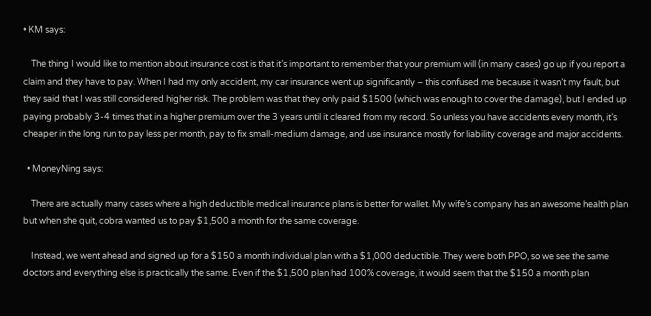• KM says:

    The thing I would like to mention about insurance cost is that it’s important to remember that your premium will (in many cases) go up if you report a claim and they have to pay. When I had my only accident, my car insurance went up significantly – this confused me because it wasn’t my fault, but they said that I was still considered higher risk. The problem was that they only paid $1500 (which was enough to cover the damage), but I ended up paying probably 3-4 times that in a higher premium over the 3 years until it cleared from my record. So unless you have accidents every month, it’s cheaper in the long run to pay less per month, pay to fix small-medium damage, and use insurance mostly for liability coverage and major accidents.

  • MoneyNing says:

    There are actually many cases where a high deductible medical insurance plans is better for wallet. My wife’s company has an awesome health plan but when she quit, cobra wanted us to pay $1,500 a month for the same coverage.

    Instead, we went ahead and signed up for a $150 a month individual plan with a $1,000 deductible. They were both PPO, so we see the same doctors and everything else is practically the same. Even if the $1,500 plan had 100% coverage, it would seem that the $150 a month plan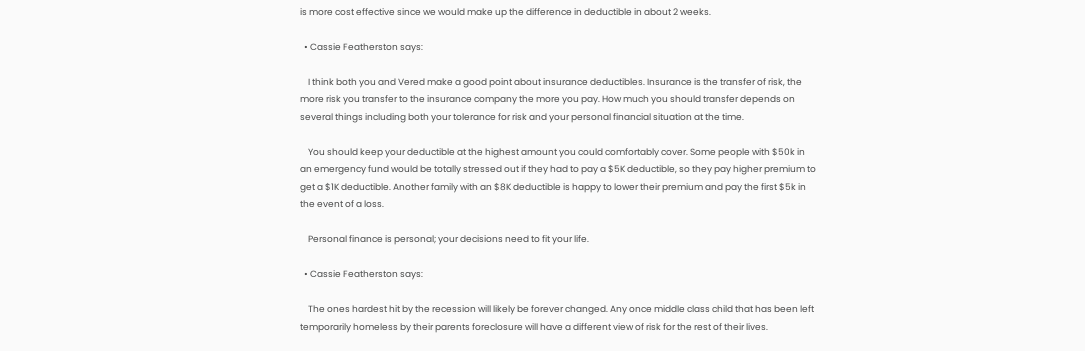is more cost effective since we would make up the difference in deductible in about 2 weeks.

  • Cassie Featherston says:

    I think both you and Vered make a good point about insurance deductibles. Insurance is the transfer of risk, the more risk you transfer to the insurance company the more you pay. How much you should transfer depends on several things including both your tolerance for risk and your personal financial situation at the time.

    You should keep your deductible at the highest amount you could comfortably cover. Some people with $50k in an emergency fund would be totally stressed out if they had to pay a $5K deductible, so they pay higher premium to get a $1K deductible. Another family with an $8K deductible is happy to lower their premium and pay the first $5k in the event of a loss.

    Personal finance is personal; your decisions need to fit your life.

  • Cassie Featherston says:

    The ones hardest hit by the recession will likely be forever changed. Any once middle class child that has been left temporarily homeless by their parents foreclosure will have a different view of risk for the rest of their lives.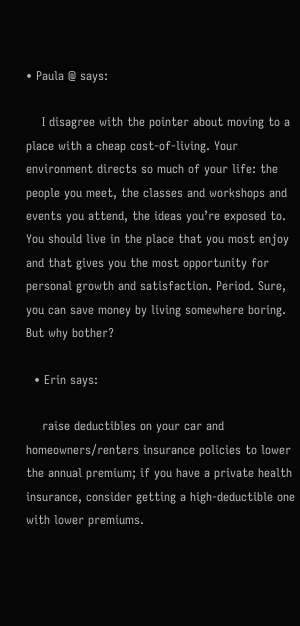• Paula @ says:

    I disagree with the pointer about moving to a place with a cheap cost-of-living. Your environment directs so much of your life: the people you meet, the classes and workshops and events you attend, the ideas you’re exposed to. You should live in the place that you most enjoy and that gives you the most opportunity for personal growth and satisfaction. Period. Sure, you can save money by living somewhere boring. But why bother?

  • Erin says:

    raise deductibles on your car and homeowners/renters insurance policies to lower the annual premium; if you have a private health insurance, consider getting a high-deductible one with lower premiums.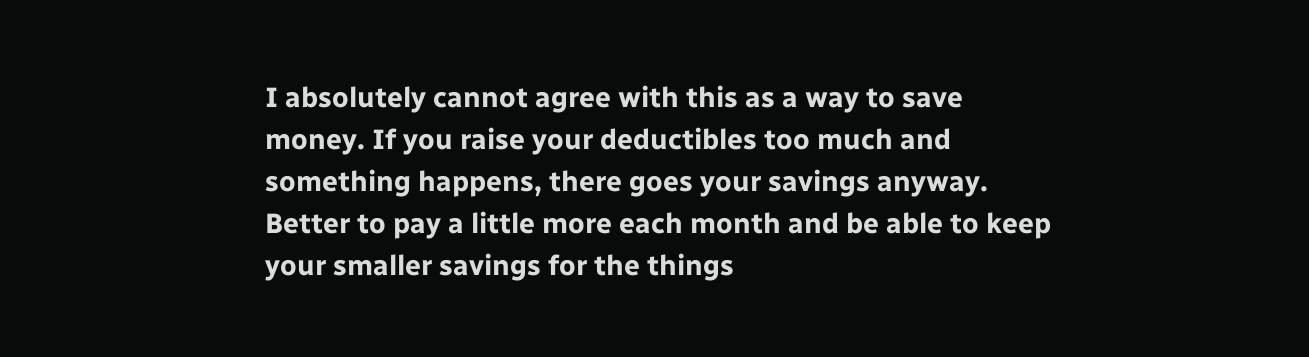I absolutely cannot agree with this as a way to save money. If you raise your deductibles too much and something happens, there goes your savings anyway. Better to pay a little more each month and be able to keep your smaller savings for the things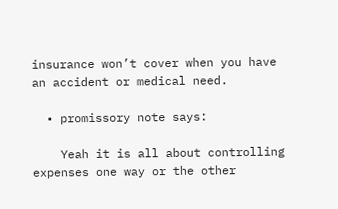insurance won’t cover when you have an accident or medical need.

  • promissory note says:

    Yeah it is all about controlling expenses one way or the other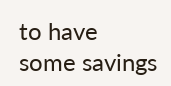to have some savings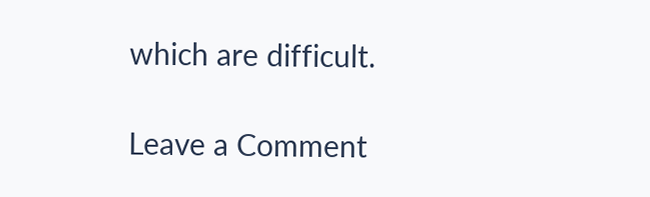which are difficult.

Leave a Comment